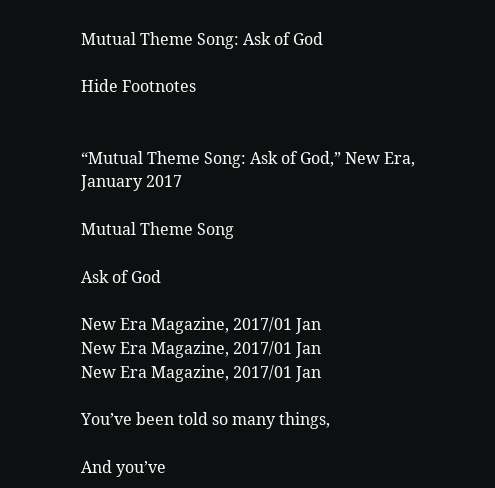Mutual Theme Song: Ask of God

Hide Footnotes


“Mutual Theme Song: Ask of God,” New Era, January 2017

Mutual Theme Song

Ask of God

New Era Magazine, 2017/01 Jan
New Era Magazine, 2017/01 Jan
New Era Magazine, 2017/01 Jan

You’ve been told so many things,

And you’ve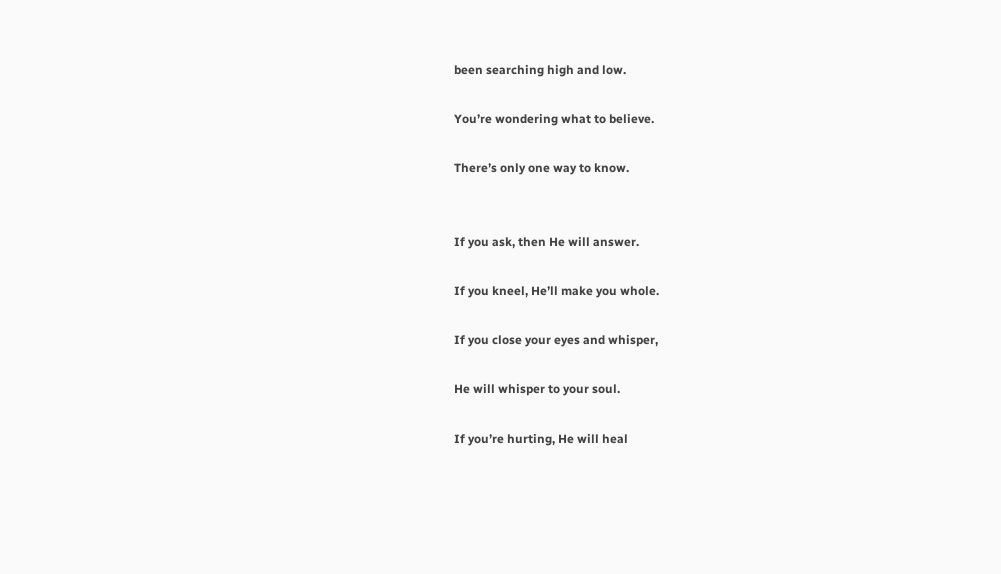been searching high and low.

You’re wondering what to believe.

There’s only one way to know.


If you ask, then He will answer.

If you kneel, He’ll make you whole.

If you close your eyes and whisper,

He will whisper to your soul.

If you’re hurting, He will heal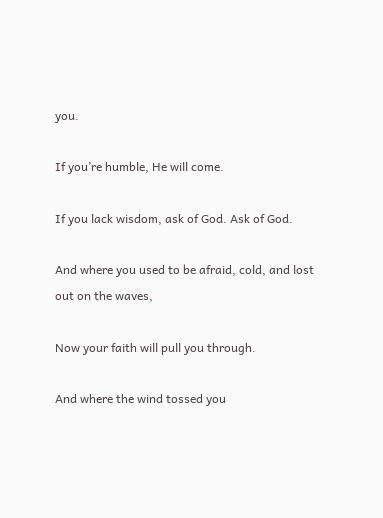you.

If you’re humble, He will come.

If you lack wisdom, ask of God. Ask of God.

And where you used to be afraid, cold, and lost out on the waves,

Now your faith will pull you through.

And where the wind tossed you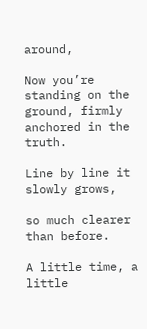around,

Now you’re standing on the ground, firmly anchored in the truth.

Line by line it slowly grows,

so much clearer than before.

A little time, a little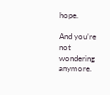hope.

And you’re not wondering anymore.